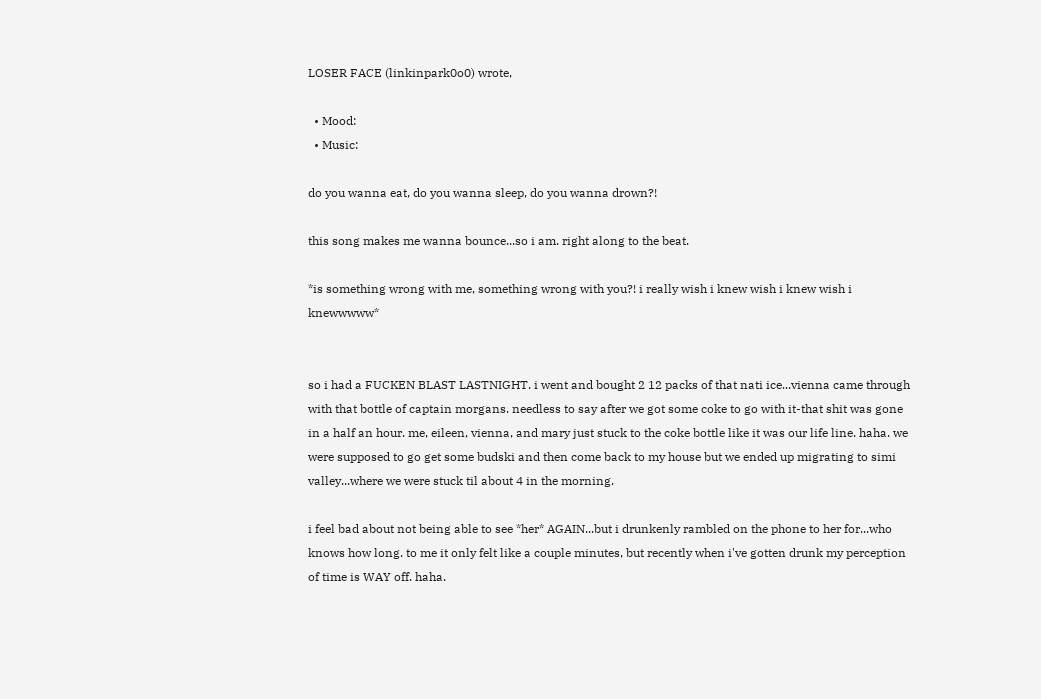LOSER FACE (linkinpark0o0) wrote,

  • Mood:
  • Music:

do you wanna eat, do you wanna sleep, do you wanna drown?!

this song makes me wanna bounce...so i am. right along to the beat.

*is something wrong with me, something wrong with you?! i really wish i knew wish i knew wish i knewwwww*


so i had a FUCKEN BLAST LASTNIGHT. i went and bought 2 12 packs of that nati ice...vienna came through with that bottle of captain morgans. needless to say after we got some coke to go with it-that shit was gone in a half an hour. me, eileen, vienna, and mary just stuck to the coke bottle like it was our life line. haha. we were supposed to go get some budski and then come back to my house but we ended up migrating to simi valley...where we were stuck til about 4 in the morning.

i feel bad about not being able to see *her* AGAIN...but i drunkenly rambled on the phone to her for...who knows how long. to me it only felt like a couple minutes, but recently when i've gotten drunk my perception of time is WAY off. haha.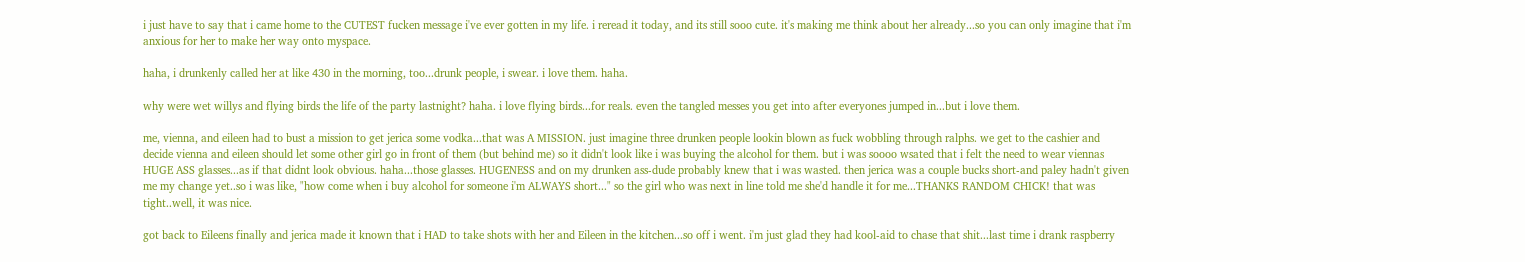i just have to say that i came home to the CUTEST fucken message i've ever gotten in my life. i reread it today, and its still sooo cute. it's making me think about her already...so you can only imagine that i'm anxious for her to make her way onto myspace.

haha, i drunkenly called her at like 430 in the morning, too...drunk people, i swear. i love them. haha.

why were wet willys and flying birds the life of the party lastnight? haha. i love flying birds...for reals. even the tangled messes you get into after everyones jumped in...but i love them.

me, vienna, and eileen had to bust a mission to get jerica some vodka...that was A MISSION. just imagine three drunken people lookin blown as fuck wobbling through ralphs. we get to the cashier and decide vienna and eileen should let some other girl go in front of them (but behind me) so it didn't look like i was buying the alcohol for them. but i was soooo wsated that i felt the need to wear viennas HUGE ASS glasses...as if that didnt look obvious. haha...those glasses. HUGENESS and on my drunken ass-dude probably knew that i was wasted. then jerica was a couple bucks short-and paley hadn't given me my change yet..so i was like, "how come when i buy alcohol for someone i'm ALWAYS short..." so the girl who was next in line told me she'd handle it for me...THANKS RANDOM CHICK! that was tight..well, it was nice.

got back to Eileens finally and jerica made it known that i HAD to take shots with her and Eileen in the kitchen...so off i went. i'm just glad they had kool-aid to chase that shit...last time i drank raspberry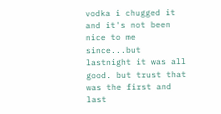vodka i chugged it and it's not been nice to me since...but lastnight it was all good. but trust that was the first and last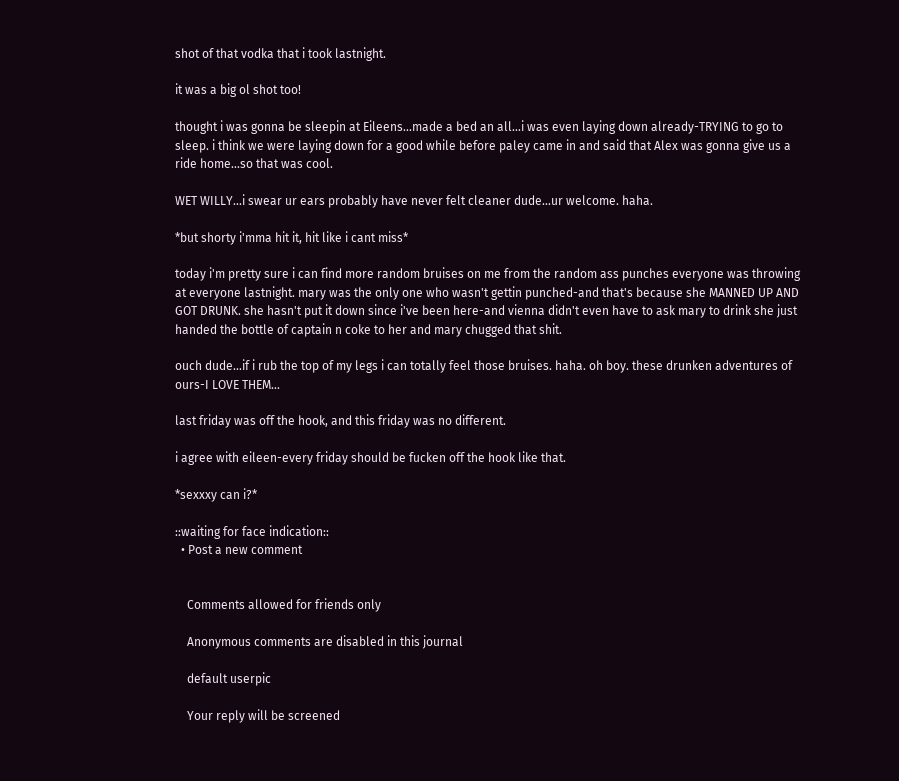shot of that vodka that i took lastnight.

it was a big ol shot too!

thought i was gonna be sleepin at Eileens...made a bed an all...i was even laying down already-TRYING to go to sleep. i think we were laying down for a good while before paley came in and said that Alex was gonna give us a ride home...so that was cool.

WET WILLY...i swear ur ears probably have never felt cleaner dude...ur welcome. haha.

*but shorty i'mma hit it, hit like i cant miss*

today i'm pretty sure i can find more random bruises on me from the random ass punches everyone was throwing at everyone lastnight. mary was the only one who wasn't gettin punched-and that's because she MANNED UP AND GOT DRUNK. she hasn't put it down since i've been here-and vienna didn't even have to ask mary to drink she just handed the bottle of captain n coke to her and mary chugged that shit.

ouch dude...if i rub the top of my legs i can totally feel those bruises. haha. oh boy. these drunken adventures of ours-I LOVE THEM...

last friday was off the hook, and this friday was no different.

i agree with eileen-every friday should be fucken off the hook like that.

*sexxxy can i?*

::waiting for face indication::
  • Post a new comment


    Comments allowed for friends only

    Anonymous comments are disabled in this journal

    default userpic

    Your reply will be screened